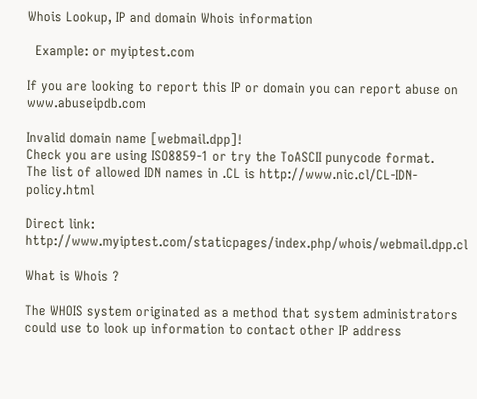Whois Lookup, IP and domain Whois information

  Example: or myiptest.com

If you are looking to report this IP or domain you can report abuse on www.abuseipdb.com

Invalid domain name [webmail.dpp]!
Check you are using ISO8859-1 or try the ToASCII punycode format.
The list of allowed IDN names in .CL is http://www.nic.cl/CL-IDN-policy.html

Direct link: http://www.myiptest.com/staticpages/index.php/whois/webmail.dpp.cl

What is Whois ?

The WHOIS system originated as a method that system administrators could use to look up information to contact other IP address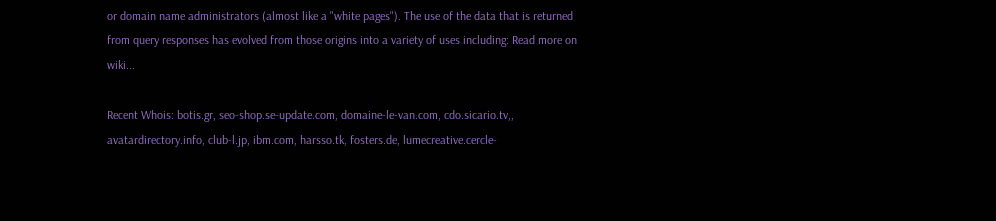or domain name administrators (almost like a "white pages"). The use of the data that is returned from query responses has evolved from those origins into a variety of uses including: Read more on wiki...

Recent Whois: botis.gr, seo-shop.se-update.com, domaine-le-van.com, cdo.sicario.tv,, avatardirectory.info, club-l.jp, ibm.com, harsso.tk, fosters.de, lumecreative.cercle-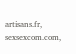artisans.fr, sexsexcom.com,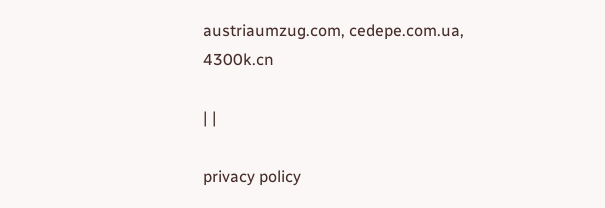austriaumzug.com, cedepe.com.ua, 4300k.cn

| |

privacy policy